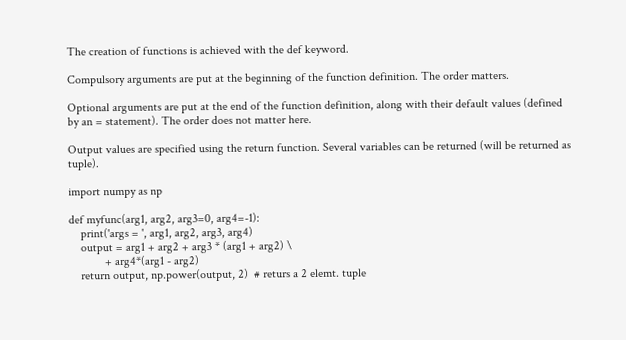The creation of functions is achieved with the def keyword.

Compulsory arguments are put at the beginning of the function definition. The order matters.

Optional arguments are put at the end of the function definition, along with their default values (defined by an = statement). The order does not matter here.

Output values are specified using the return function. Several variables can be returned (will be returned as tuple).

import numpy as np

def myfunc(arg1, arg2, arg3=0, arg4=-1):
    print('args = ', arg1, arg2, arg3, arg4)
    output = arg1 + arg2 + arg3 * (arg1 + arg2) \
            + arg4*(arg1 - arg2)
    return output, np.power(output, 2)  # returs a 2 elemt. tuple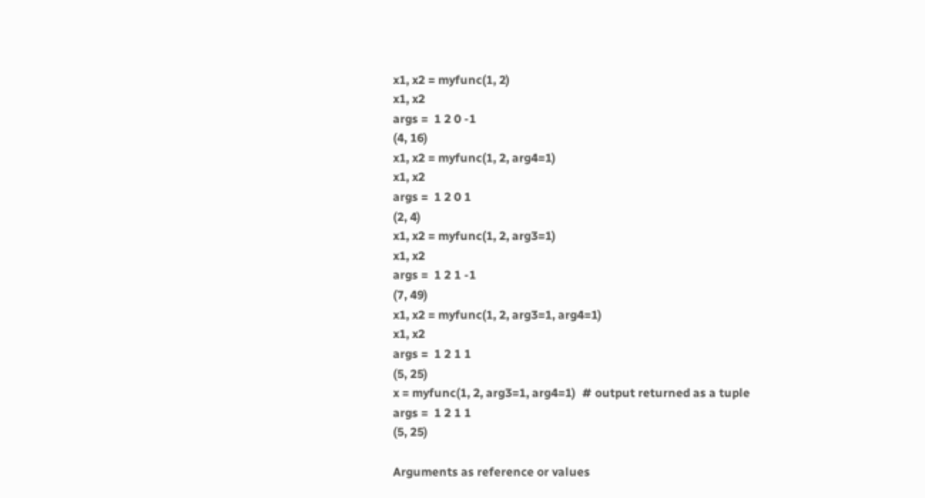x1, x2 = myfunc(1, 2)
x1, x2
args =  1 2 0 -1
(4, 16)
x1, x2 = myfunc(1, 2, arg4=1)
x1, x2
args =  1 2 0 1
(2, 4)
x1, x2 = myfunc(1, 2, arg3=1)
x1, x2
args =  1 2 1 -1
(7, 49)
x1, x2 = myfunc(1, 2, arg3=1, arg4=1)
x1, x2
args =  1 2 1 1
(5, 25)
x = myfunc(1, 2, arg3=1, arg4=1)  # output returned as a tuple
args =  1 2 1 1
(5, 25)

Arguments as reference or values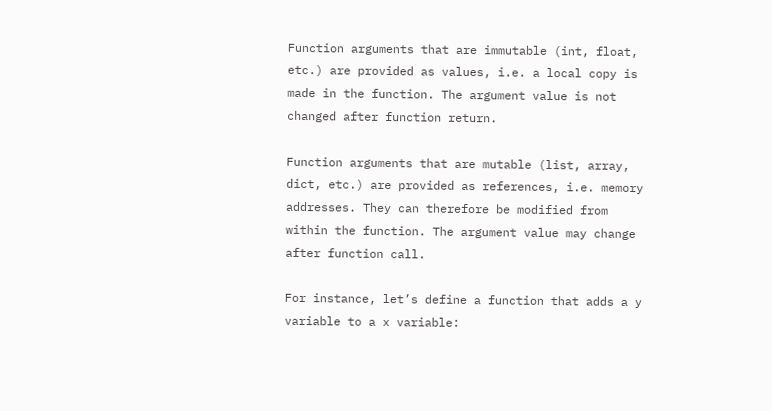Function arguments that are immutable (int, float, etc.) are provided as values, i.e. a local copy is made in the function. The argument value is not changed after function return.

Function arguments that are mutable (list, array, dict, etc.) are provided as references, i.e. memory addresses. They can therefore be modified from within the function. The argument value may change after function call.

For instance, let’s define a function that adds a y variable to a x variable: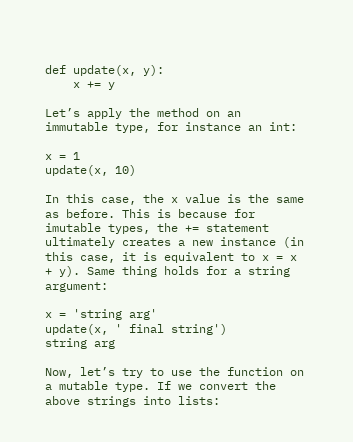def update(x, y):
    x += y

Let’s apply the method on an immutable type, for instance an int:

x = 1
update(x, 10)

In this case, the x value is the same as before. This is because for imutable types, the += statement ultimately creates a new instance (in this case, it is equivalent to x = x + y). Same thing holds for a string argument:

x = 'string arg'
update(x, ' final string')
string arg

Now, let’s try to use the function on a mutable type. If we convert the above strings into lists: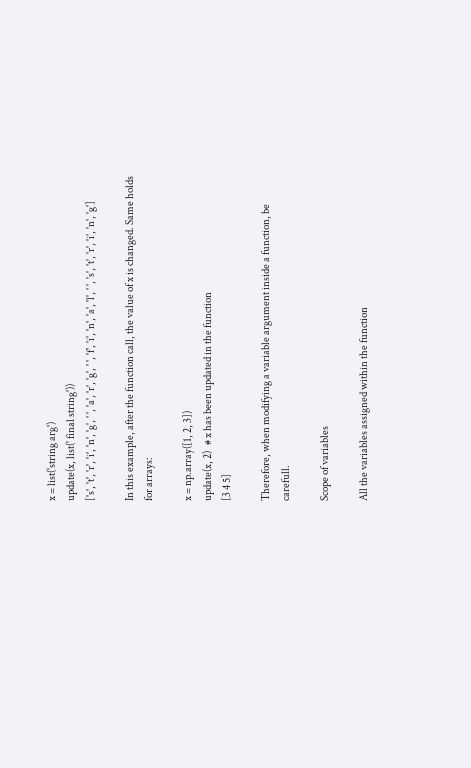x = list('string arg')
update(x, list(' final string'))
['s', 't', 'r', 'i', 'n', 'g', ' ', 'a', 'r', 'g', ' ', 'f', 'i', 'n', 'a', 'l', ' ', 's', 't', 'r', 'i', 'n', 'g']

In this example, after the function call, the value of x is changed. Same holds for arrays:

x = np.array([1, 2, 3])
update(x, 2)   # x has been updated in the function
[3 4 5]

Therefore, when modifying a variable argument inside a function, be carefull.

Scope of variables

All the variables assigned within the function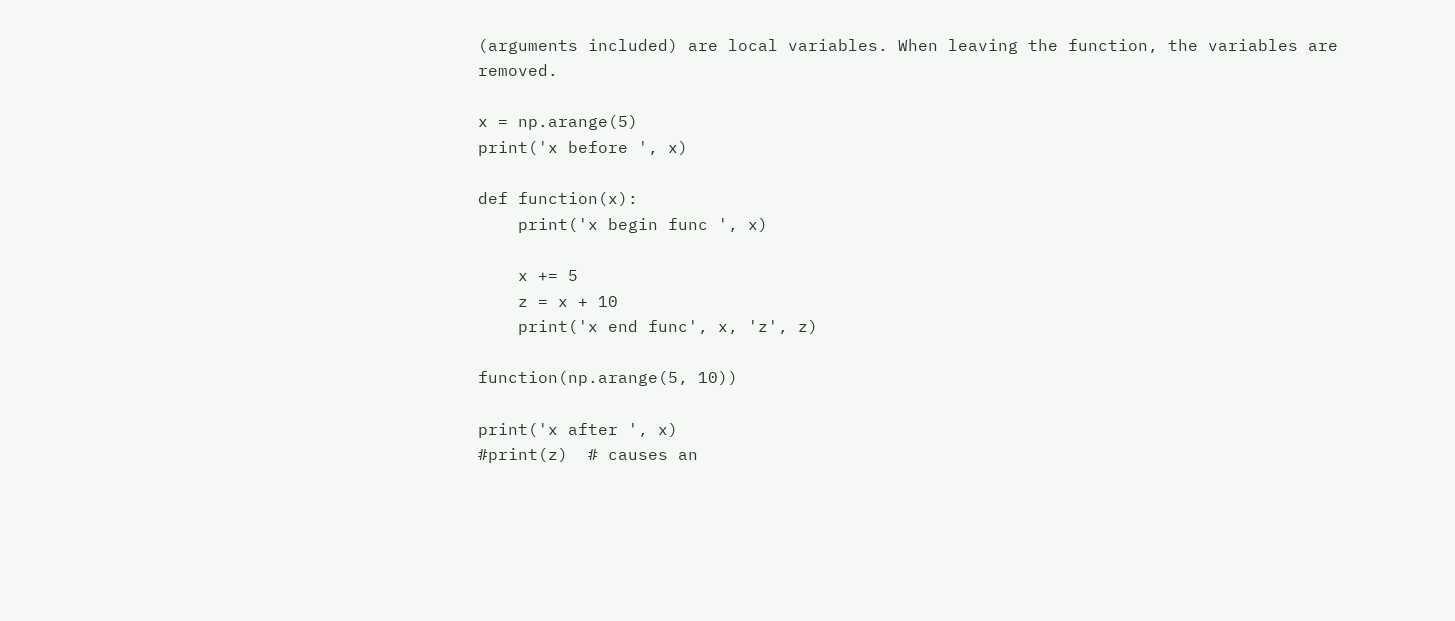(arguments included) are local variables. When leaving the function, the variables are removed.

x = np.arange(5)
print('x before ', x)

def function(x):
    print('x begin func ', x)

    x += 5
    z = x + 10
    print('x end func', x, 'z', z)

function(np.arange(5, 10))

print('x after ', x)
#print(z)  # causes an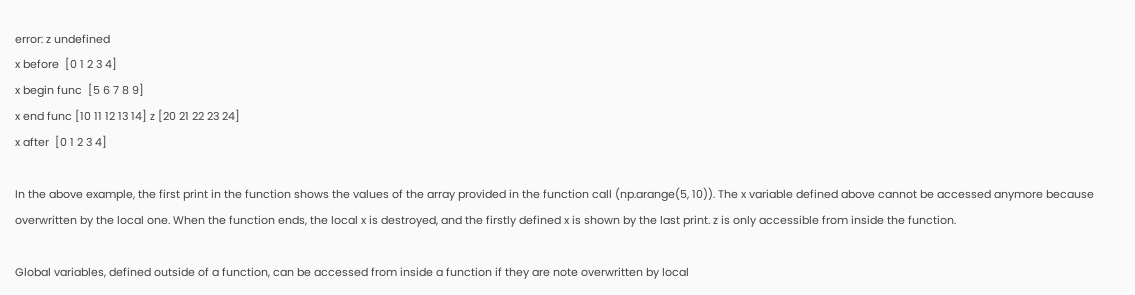error: z undefined
x before  [0 1 2 3 4]
x begin func  [5 6 7 8 9]
x end func [10 11 12 13 14] z [20 21 22 23 24]
x after  [0 1 2 3 4]

In the above example, the first print in the function shows the values of the array provided in the function call (np.arange(5, 10)). The x variable defined above cannot be accessed anymore because overwritten by the local one. When the function ends, the local x is destroyed, and the firstly defined x is shown by the last print. z is only accessible from inside the function.

Global variables, defined outside of a function, can be accessed from inside a function if they are note overwritten by local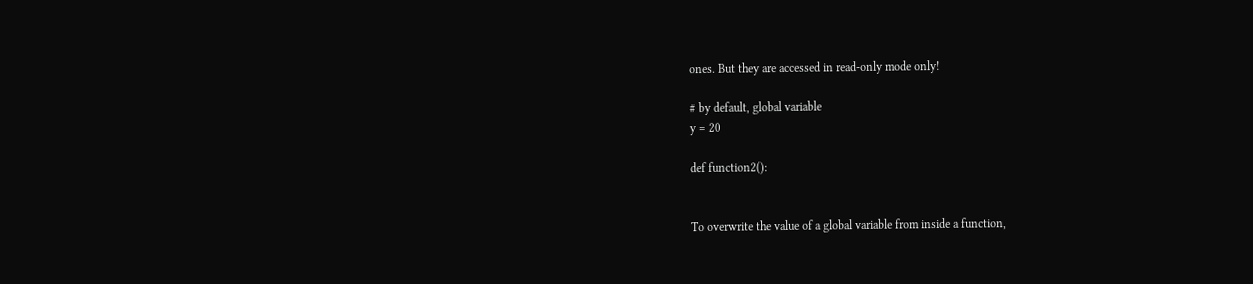ones. But they are accessed in read-only mode only!

# by default, global variable
y = 20

def function2():


To overwrite the value of a global variable from inside a function,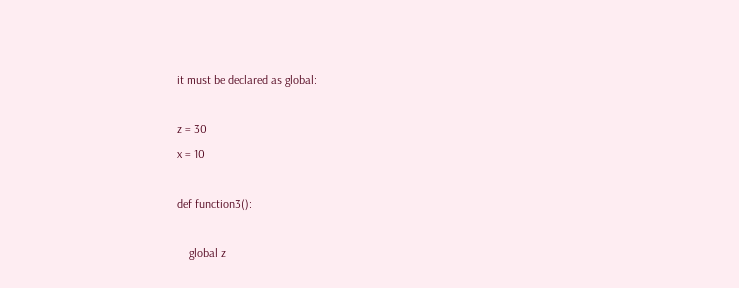it must be declared as global:

z = 30
x = 10

def function3():

    global z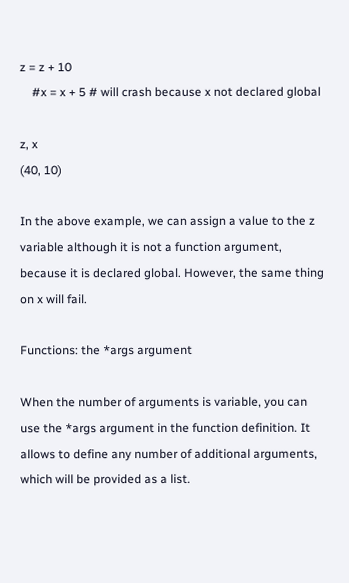z = z + 10
    #x = x + 5 # will crash because x not declared global

z, x
(40, 10)

In the above example, we can assign a value to the z variable although it is not a function argument, because it is declared global. However, the same thing on x will fail.

Functions: the *args argument

When the number of arguments is variable, you can use the *args argument in the function definition. It allows to define any number of additional arguments, which will be provided as a list.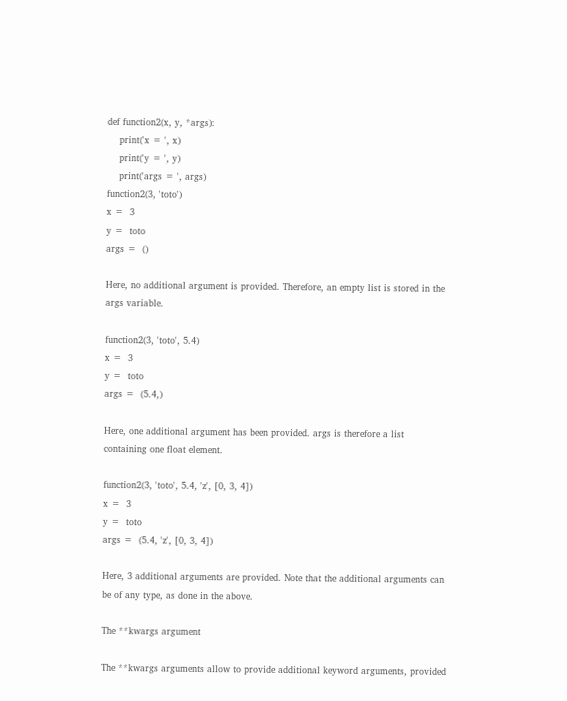def function2(x, y, *args):
    print('x = ', x)
    print('y = ', y)
    print('args = ', args)
function2(3, 'toto')
x =  3
y =  toto
args =  ()

Here, no additional argument is provided. Therefore, an empty list is stored in the args variable.

function2(3, 'toto', 5.4)
x =  3
y =  toto
args =  (5.4,)

Here, one additional argument has been provided. args is therefore a list containing one float element.

function2(3, 'toto', 5.4, 'z', [0, 3, 4])
x =  3
y =  toto
args =  (5.4, 'z', [0, 3, 4])

Here, 3 additional arguments are provided. Note that the additional arguments can be of any type, as done in the above.

The **kwargs argument

The **kwargs arguments allow to provide additional keyword arguments, provided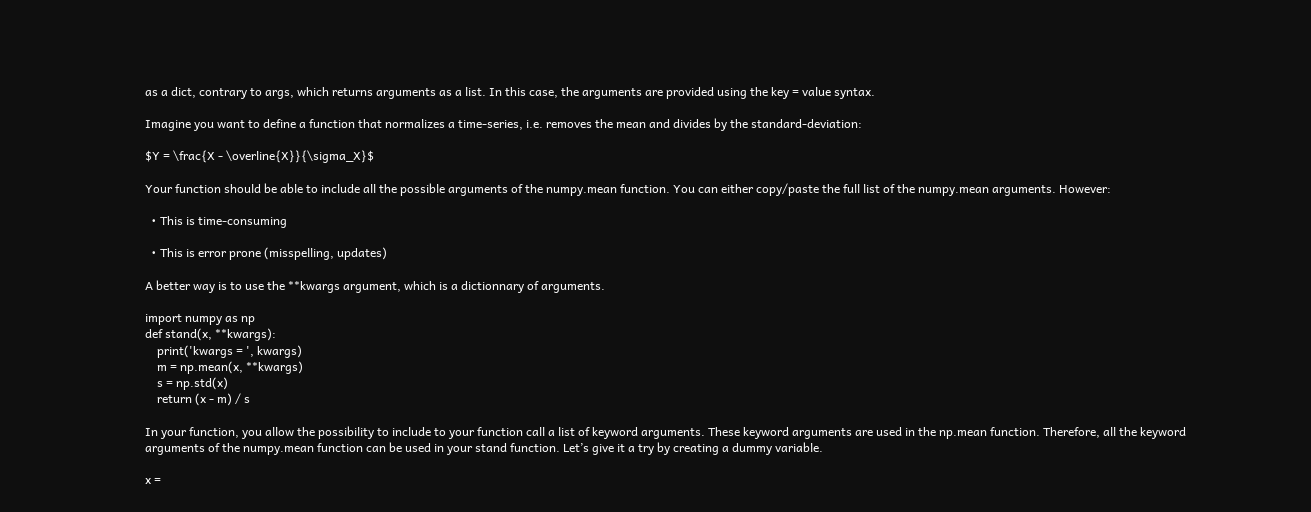as a dict, contrary to args, which returns arguments as a list. In this case, the arguments are provided using the key = value syntax.

Imagine you want to define a function that normalizes a time-series, i.e. removes the mean and divides by the standard-deviation:

$Y = \frac{X - \overline{X}}{\sigma_X}$

Your function should be able to include all the possible arguments of the numpy.mean function. You can either copy/paste the full list of the numpy.mean arguments. However:

  • This is time-consuming

  • This is error prone (misspelling, updates)

A better way is to use the **kwargs argument, which is a dictionnary of arguments.

import numpy as np
def stand(x, **kwargs):
    print('kwargs = ', kwargs)
    m = np.mean(x, **kwargs)
    s = np.std(x)
    return (x - m) / s

In your function, you allow the possibility to include to your function call a list of keyword arguments. These keyword arguments are used in the np.mean function. Therefore, all the keyword arguments of the numpy.mean function can be used in your stand function. Let’s give it a try by creating a dummy variable.

x =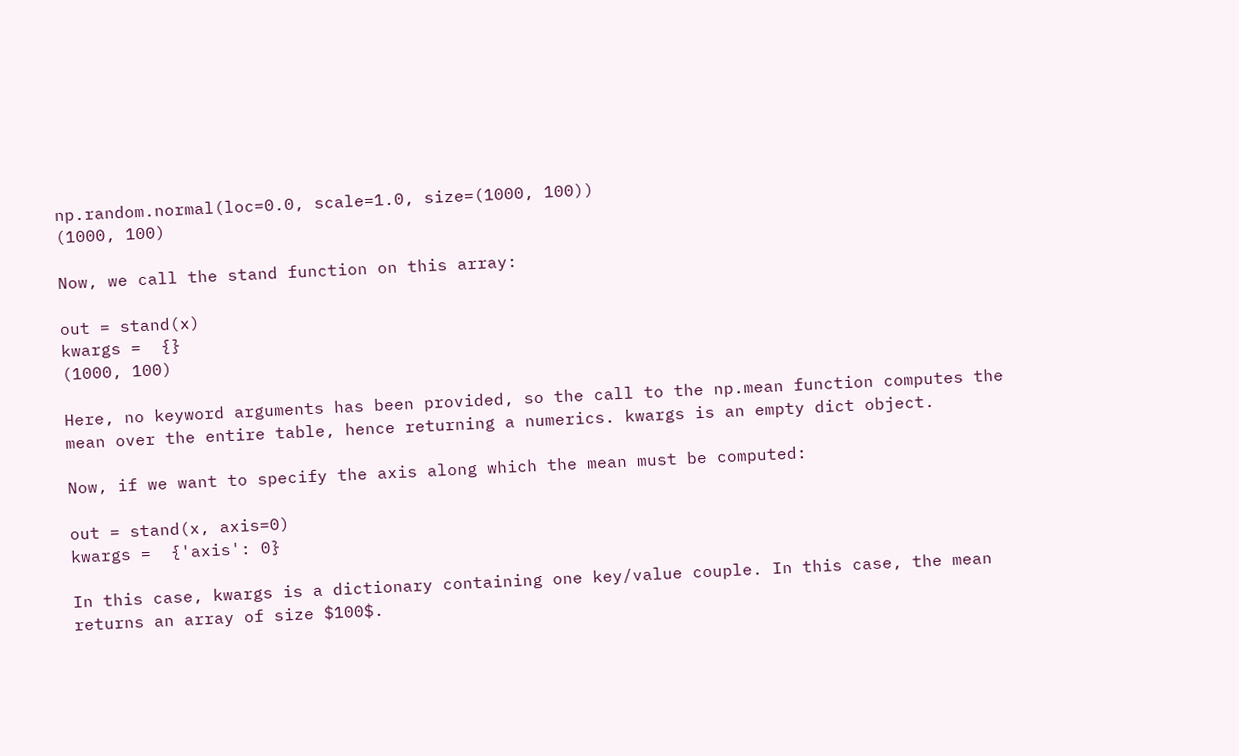np.random.normal(loc=0.0, scale=1.0, size=(1000, 100))
(1000, 100)

Now, we call the stand function on this array:

out = stand(x)
kwargs =  {}
(1000, 100)

Here, no keyword arguments has been provided, so the call to the np.mean function computes the mean over the entire table, hence returning a numerics. kwargs is an empty dict object.

Now, if we want to specify the axis along which the mean must be computed:

out = stand(x, axis=0)
kwargs =  {'axis': 0}

In this case, kwargs is a dictionary containing one key/value couple. In this case, the mean returns an array of size $100$.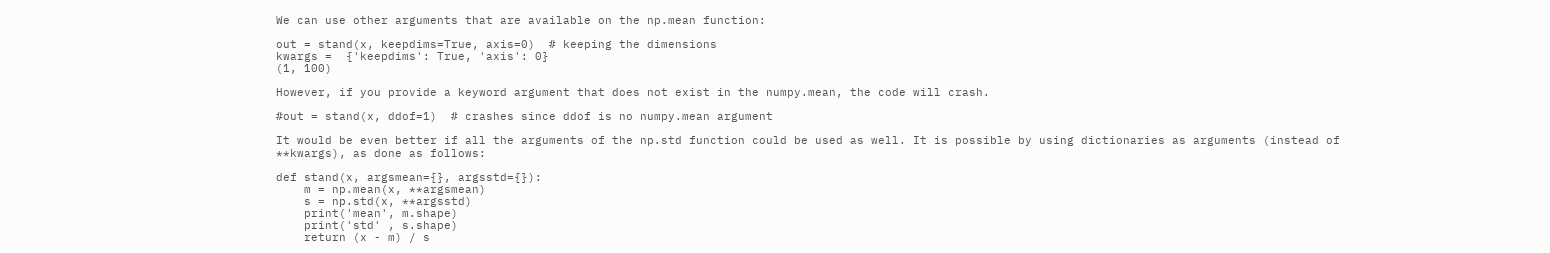We can use other arguments that are available on the np.mean function:

out = stand(x, keepdims=True, axis=0)  # keeping the dimensions
kwargs =  {'keepdims': True, 'axis': 0}
(1, 100)

However, if you provide a keyword argument that does not exist in the numpy.mean, the code will crash.

#out = stand(x, ddof=1)  # crashes since ddof is no numpy.mean argument

It would be even better if all the arguments of the np.std function could be used as well. It is possible by using dictionaries as arguments (instead of **kwargs), as done as follows:

def stand(x, argsmean={}, argsstd={}):
    m = np.mean(x, **argsmean)
    s = np.std(x, **argsstd)
    print('mean', m.shape)
    print('std' , s.shape)
    return (x - m) / s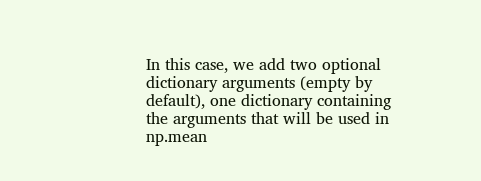In this case, we add two optional dictionary arguments (empty by default), one dictionary containing the arguments that will be used in np.mean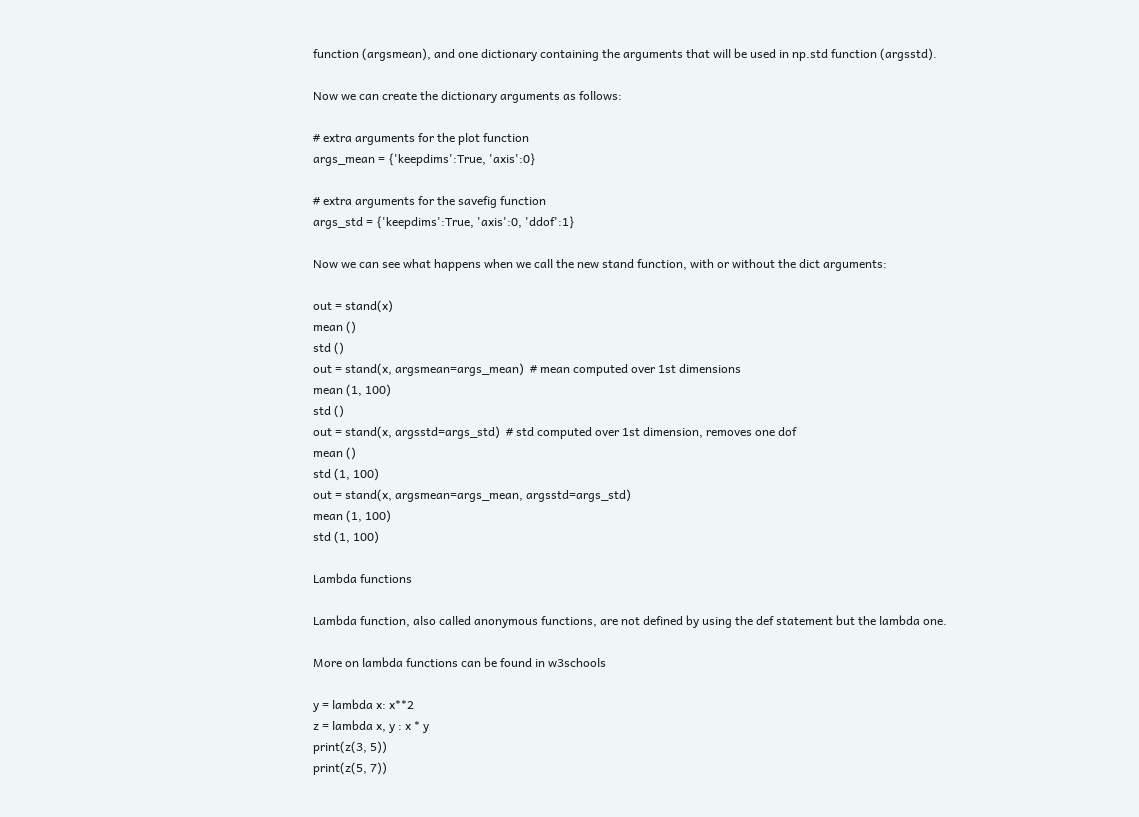function (argsmean), and one dictionary containing the arguments that will be used in np.std function (argsstd).

Now we can create the dictionary arguments as follows:

# extra arguments for the plot function
args_mean = {'keepdims':True, 'axis':0}

# extra arguments for the savefig function
args_std = {'keepdims':True, 'axis':0, 'ddof':1}

Now we can see what happens when we call the new stand function, with or without the dict arguments:

out = stand(x)
mean ()
std ()
out = stand(x, argsmean=args_mean)  # mean computed over 1st dimensions
mean (1, 100)
std ()
out = stand(x, argsstd=args_std)  # std computed over 1st dimension, removes one dof
mean ()
std (1, 100)
out = stand(x, argsmean=args_mean, argsstd=args_std)
mean (1, 100)
std (1, 100)

Lambda functions

Lambda function, also called anonymous functions, are not defined by using the def statement but the lambda one.

More on lambda functions can be found in w3schools

y = lambda x: x**2
z = lambda x, y : x * y
print(z(3, 5))
print(z(5, 7))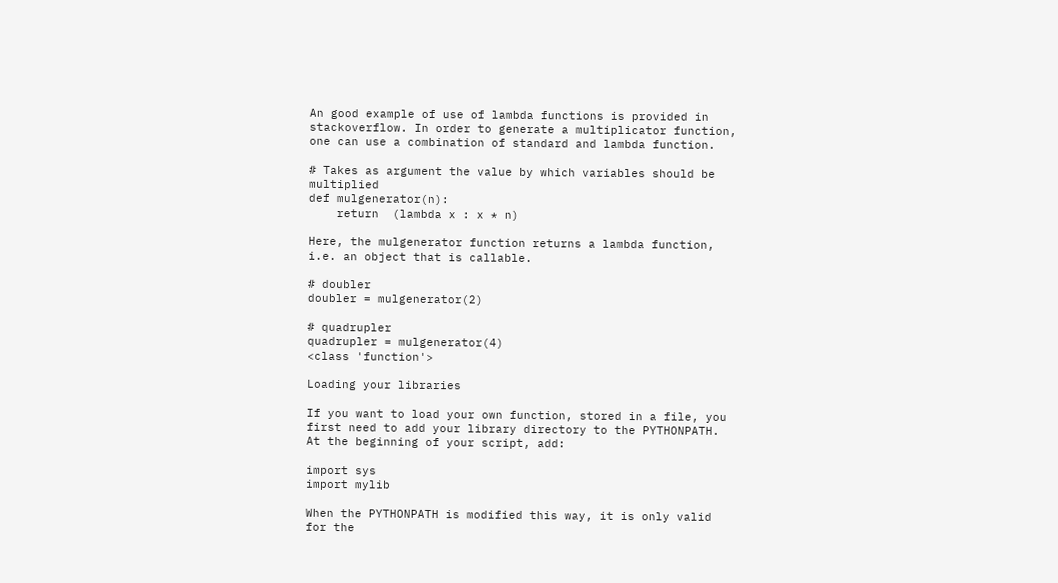An good example of use of lambda functions is provided in stackoverflow. In order to generate a multiplicator function, one can use a combination of standard and lambda function.

# Takes as argument the value by which variables should be multiplied
def mulgenerator(n):
    return  (lambda x : x * n)

Here, the mulgenerator function returns a lambda function, i.e. an object that is callable.

# doubler
doubler = mulgenerator(2)

# quadrupler
quadrupler = mulgenerator(4)
<class 'function'>

Loading your libraries

If you want to load your own function, stored in a file, you first need to add your library directory to the PYTHONPATH. At the beginning of your script, add:

import sys
import mylib

When the PYTHONPATH is modified this way, it is only valid for the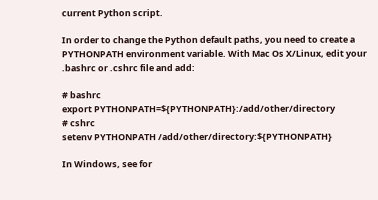current Python script.

In order to change the Python default paths, you need to create a PYTHONPATH environment variable. With Mac Os X/Linux, edit your .bashrc or .cshrc file and add:

# bashrc
export PYTHONPATH=${PYTHONPATH}:/add/other/directory
# cshrc
setenv PYTHONPATH /add/other/directory:${PYTHONPATH}

In Windows, see for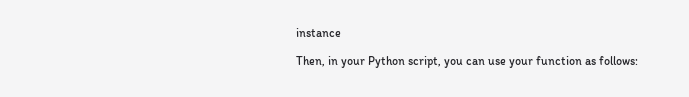instance

Then, in your Python script, you can use your function as follows: